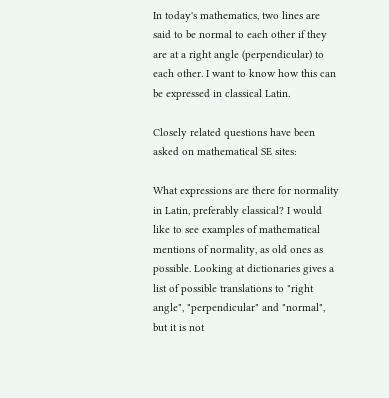In today's mathematics, two lines are said to be normal to each other if they are at a right angle (perpendicular) to each other. I want to know how this can be expressed in classical Latin.

Closely related questions have been asked on mathematical SE sites:

What expressions are there for normality in Latin, preferably classical? I would like to see examples of mathematical mentions of normality, as old ones as possible. Looking at dictionaries gives a list of possible translations to "right angle", "perpendicular" and "normal", but it is not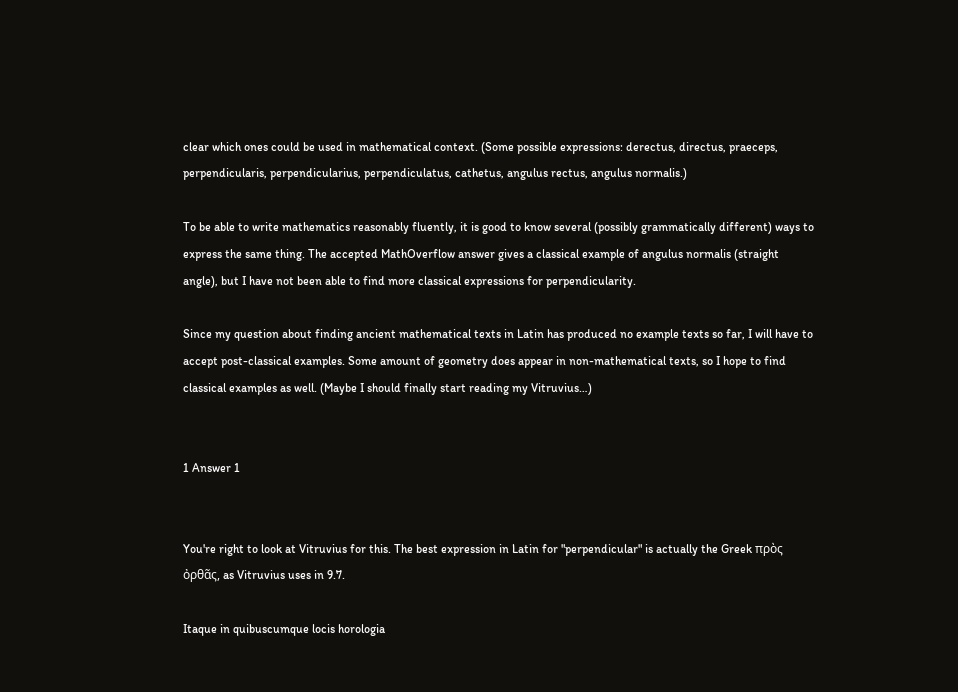clear which ones could be used in mathematical context. (Some possible expressions: derectus, directus, praeceps, perpendicularis, perpendicularius, perpendiculatus, cathetus, angulus rectus, angulus normalis.)

To be able to write mathematics reasonably fluently, it is good to know several (possibly grammatically different) ways to express the same thing. The accepted MathOverflow answer gives a classical example of angulus normalis (straight angle), but I have not been able to find more classical expressions for perpendicularity.

Since my question about finding ancient mathematical texts in Latin has produced no example texts so far, I will have to accept post-classical examples. Some amount of geometry does appear in non-mathematical texts, so I hope to find classical examples as well. (Maybe I should finally start reading my Vitruvius…)


1 Answer 1


You're right to look at Vitruvius for this. The best expression in Latin for "perpendicular" is actually the Greek πρὸς ὀρθᾶς, as Vitruvius uses in 9.7.

Itaque in quibuscumque locis horologia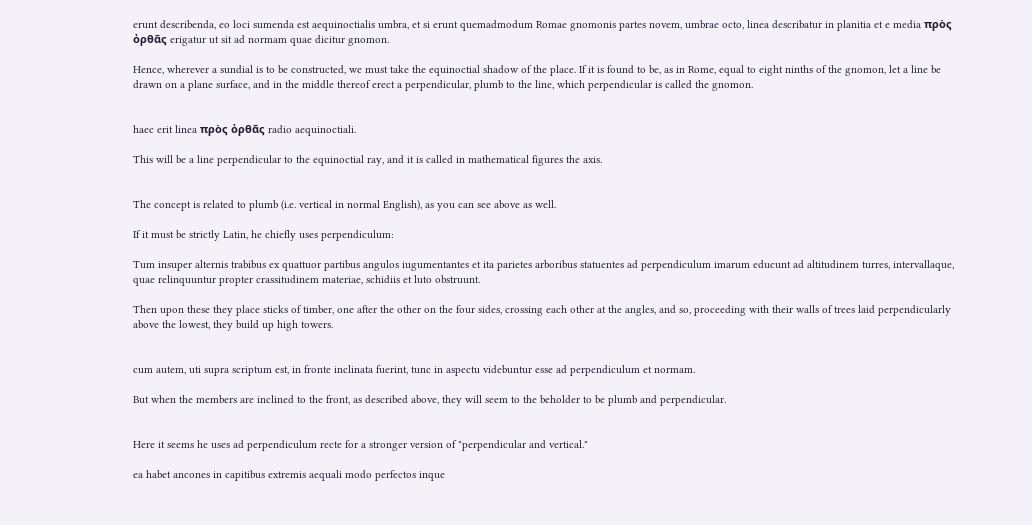erunt describenda, eo loci sumenda est aequinoctialis umbra, et si erunt quemadmodum Romae gnomonis partes novem, umbrae octo, linea describatur in planitia et e media πρὸς ὀρθᾶς erigatur ut sit ad normam quae dicitur gnomon.

Hence, wherever a sundial is to be constructed, we must take the equinoctial shadow of the place. If it is found to be, as in Rome, equal to eight ninths of the gnomon, let a line be drawn on a plane surface, and in the middle thereof erect a perpendicular, plumb to the line, which perpendicular is called the gnomon.


haec erit linea πρὸς ὀρθᾶς radio aequinoctiali.

This will be a line perpendicular to the equinoctial ray, and it is called in mathematical figures the axis.


The concept is related to plumb (i.e. vertical in normal English), as you can see above as well.

If it must be strictly Latin, he chiefly uses perpendiculum:

Tum insuper alternis trabibus ex quattuor partibus angulos iugumentantes et ita parietes arboribus statuentes ad perpendiculum imarum educunt ad altitudinem turres, intervallaque, quae relinquuntur propter crassitudinem materiae, schidiis et luto obstruunt.

Then upon these they place sticks of timber, one after the other on the four sides, crossing each other at the angles, and so, proceeding with their walls of trees laid perpendicularly above the lowest, they build up high towers.


cum autem, uti supra scriptum est, in fronte inclinata fuerint, tunc in aspectu videbuntur esse ad perpendiculum et normam.

But when the members are inclined to the front, as described above, they will seem to the beholder to be plumb and perpendicular.


Here it seems he uses ad perpendiculum recte for a stronger version of "perpendicular and vertical."

ea habet ancones in capitibus extremis aequali modo perfectos inque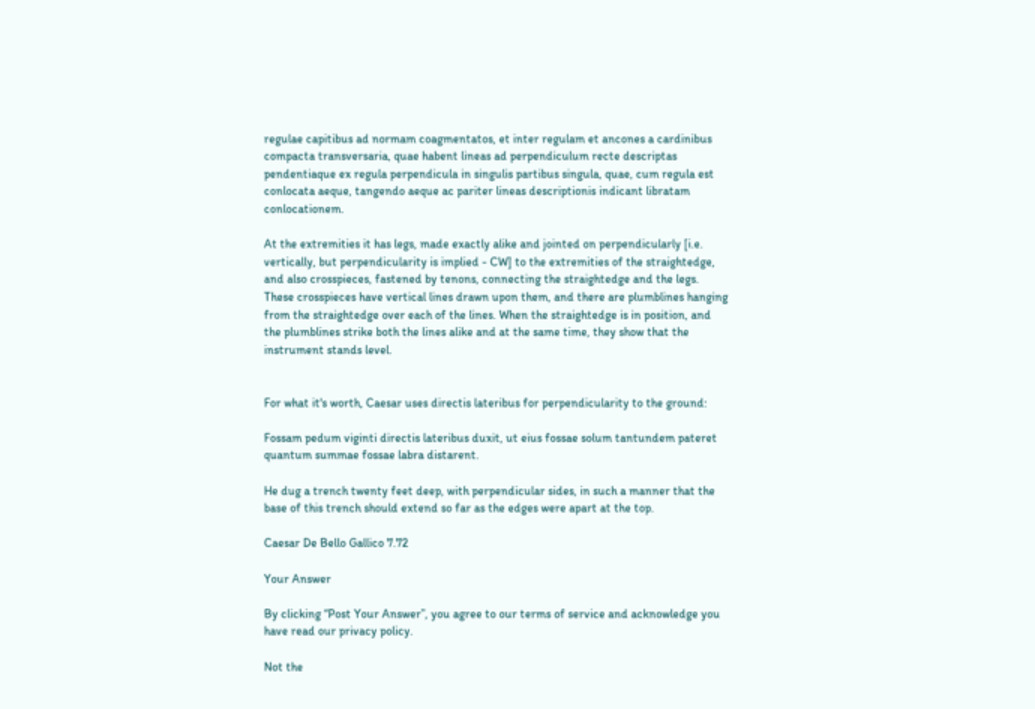regulae capitibus ad normam coagmentatos, et inter regulam et ancones a cardinibus compacta transversaria, quae habent lineas ad perpendiculum recte descriptas pendentiaque ex regula perpendicula in singulis partibus singula, quae, cum regula est conlocata aeque, tangendo aeque ac pariter lineas descriptionis indicant libratam conlocationem.

At the extremities it has legs, made exactly alike and jointed on perpendicularly [i.e. vertically, but perpendicularity is implied - CW] to the extremities of the straightedge, and also crosspieces, fastened by tenons, connecting the straightedge and the legs. These crosspieces have vertical lines drawn upon them, and there are plumblines hanging from the straightedge over each of the lines. When the straightedge is in position, and the plumblines strike both the lines alike and at the same time, they show that the instrument stands level.


For what it's worth, Caesar uses directis lateribus for perpendicularity to the ground:

Fossam pedum viginti directis lateribus duxit, ut eius fossae solum tantundem pateret quantum summae fossae labra distarent.

He dug a trench twenty feet deep, with perpendicular sides, in such a manner that the base of this trench should extend so far as the edges were apart at the top.

Caesar De Bello Gallico 7.72

Your Answer

By clicking “Post Your Answer”, you agree to our terms of service and acknowledge you have read our privacy policy.

Not the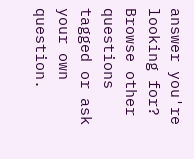answer you're looking for? Browse other questions tagged or ask your own question.